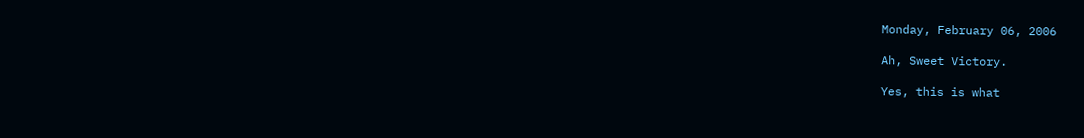Monday, February 06, 2006

Ah, Sweet Victory.

Yes, this is what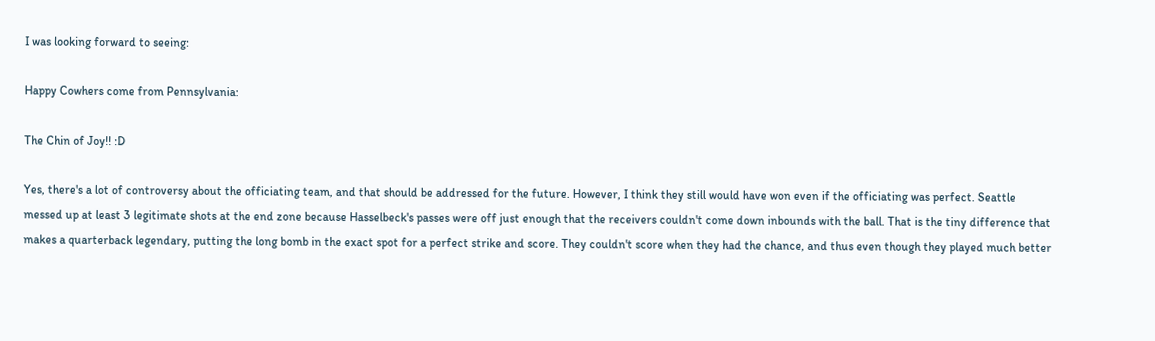I was looking forward to seeing:

Happy Cowhers come from Pennsylvania:

The Chin of Joy!! :D

Yes, there's a lot of controversy about the officiating team, and that should be addressed for the future. However, I think they still would have won even if the officiating was perfect. Seattle messed up at least 3 legitimate shots at the end zone because Hasselbeck's passes were off just enough that the receivers couldn't come down inbounds with the ball. That is the tiny difference that makes a quarterback legendary, putting the long bomb in the exact spot for a perfect strike and score. They couldn't score when they had the chance, and thus even though they played much better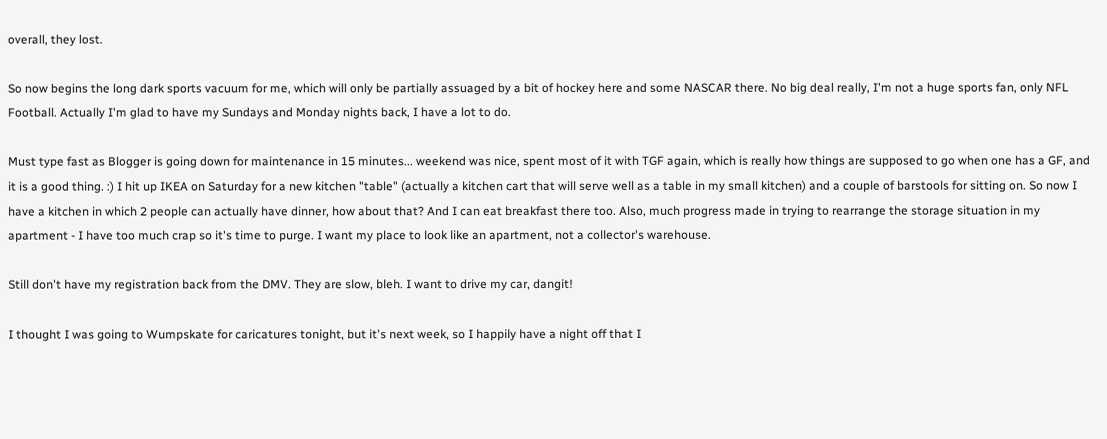overall, they lost.

So now begins the long dark sports vacuum for me, which will only be partially assuaged by a bit of hockey here and some NASCAR there. No big deal really, I'm not a huge sports fan, only NFL Football. Actually I'm glad to have my Sundays and Monday nights back, I have a lot to do.

Must type fast as Blogger is going down for maintenance in 15 minutes... weekend was nice, spent most of it with TGF again, which is really how things are supposed to go when one has a GF, and it is a good thing. :) I hit up IKEA on Saturday for a new kitchen "table" (actually a kitchen cart that will serve well as a table in my small kitchen) and a couple of barstools for sitting on. So now I have a kitchen in which 2 people can actually have dinner, how about that? And I can eat breakfast there too. Also, much progress made in trying to rearrange the storage situation in my apartment - I have too much crap so it's time to purge. I want my place to look like an apartment, not a collector's warehouse.

Still don't have my registration back from the DMV. They are slow, bleh. I want to drive my car, dangit!

I thought I was going to Wumpskate for caricatures tonight, but it's next week, so I happily have a night off that I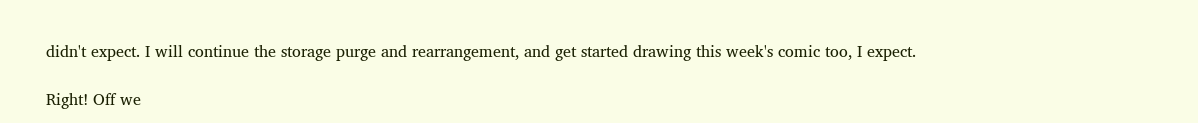didn't expect. I will continue the storage purge and rearrangement, and get started drawing this week's comic too, I expect.

Right! Off we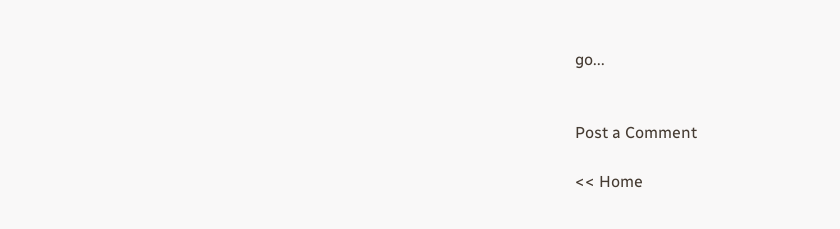go...


Post a Comment

<< Home